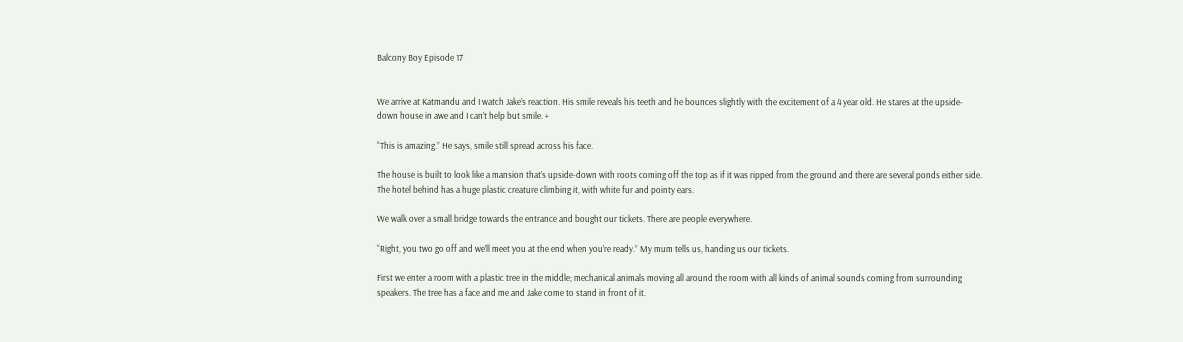Balcony Boy Episode 17


We arrive at Katmandu and I watch Jake’s reaction. His smile reveals his teeth and he bounces slightly with the excitement of a 4 year old. He stares at the upside-down house in awe and I can’t help but smile. +

“This is amazing.” He says, smile still spread across his face.

The house is built to look like a mansion that’s upside-down with roots coming off the top as if it was ripped from the ground and there are several ponds either side. The hotel behind has a huge plastic creature climbing it, with white fur and pointy ears.

We walk over a small bridge towards the entrance and bought our tickets. There are people everywhere.

“Right, you two go off and we’ll meet you at the end when you’re ready.” My mum tells us, handing us our tickets.

First we enter a room with a plastic tree in the middle; mechanical animals moving all around the room with all kinds of animal sounds coming from surrounding speakers. The tree has a face and me and Jake come to stand in front of it.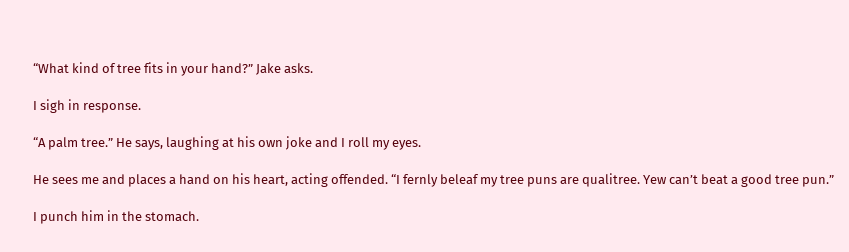“What kind of tree fits in your hand?” Jake asks.

I sigh in response.

“A palm tree.” He says, laughing at his own joke and I roll my eyes.

He sees me and places a hand on his heart, acting offended. “I fernly beleaf my tree puns are qualitree. Yew can’t beat a good tree pun.”

I punch him in the stomach.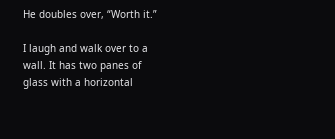He doubles over, “Worth it.”

I laugh and walk over to a wall. It has two panes of glass with a horizontal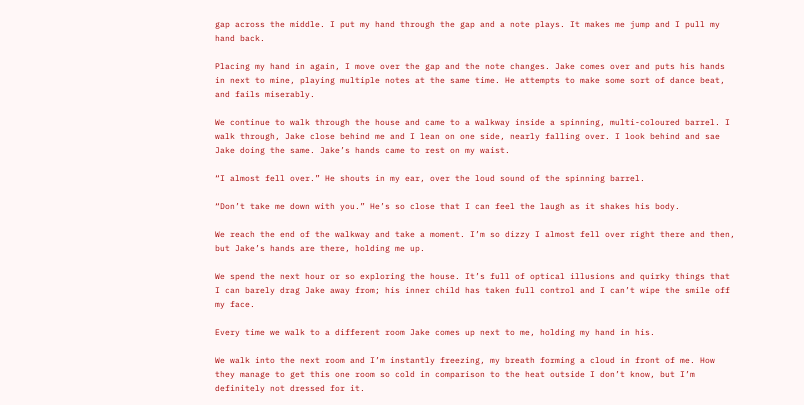gap across the middle. I put my hand through the gap and a note plays. It makes me jump and I pull my hand back.

Placing my hand in again, I move over the gap and the note changes. Jake comes over and puts his hands in next to mine, playing multiple notes at the same time. He attempts to make some sort of dance beat, and fails miserably.

We continue to walk through the house and came to a walkway inside a spinning, multi-coloured barrel. I walk through, Jake close behind me and I lean on one side, nearly falling over. I look behind and sae Jake doing the same. Jake’s hands came to rest on my waist.

“I almost fell over.” He shouts in my ear, over the loud sound of the spinning barrel.

“Don’t take me down with you.” He’s so close that I can feel the laugh as it shakes his body.

We reach the end of the walkway and take a moment. I’m so dizzy I almost fell over right there and then, but Jake’s hands are there, holding me up.

We spend the next hour or so exploring the house. It’s full of optical illusions and quirky things that I can barely drag Jake away from; his inner child has taken full control and I can’t wipe the smile off my face.

Every time we walk to a different room Jake comes up next to me, holding my hand in his.

We walk into the next room and I’m instantly freezing, my breath forming a cloud in front of me. How they manage to get this one room so cold in comparison to the heat outside I don’t know, but I’m definitely not dressed for it.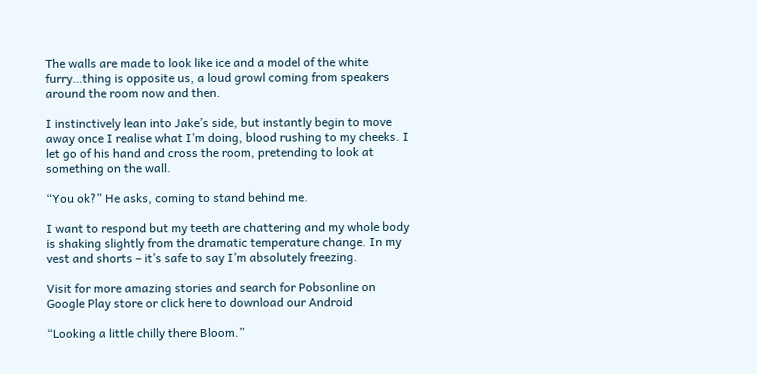The walls are made to look like ice and a model of the white furry…thing is opposite us, a loud growl coming from speakers around the room now and then.

I instinctively lean into Jake’s side, but instantly begin to move away once I realise what I’m doing, blood rushing to my cheeks. I let go of his hand and cross the room, pretending to look at something on the wall.

“You ok?” He asks, coming to stand behind me.

I want to respond but my teeth are chattering and my whole body is shaking slightly from the dramatic temperature change. In my vest and shorts – it’s safe to say I’m absolutely freezing.

Visit for more amazing stories and search for Pobsonline on Google Play store or click here to download our Android

“Looking a little chilly there Bloom.”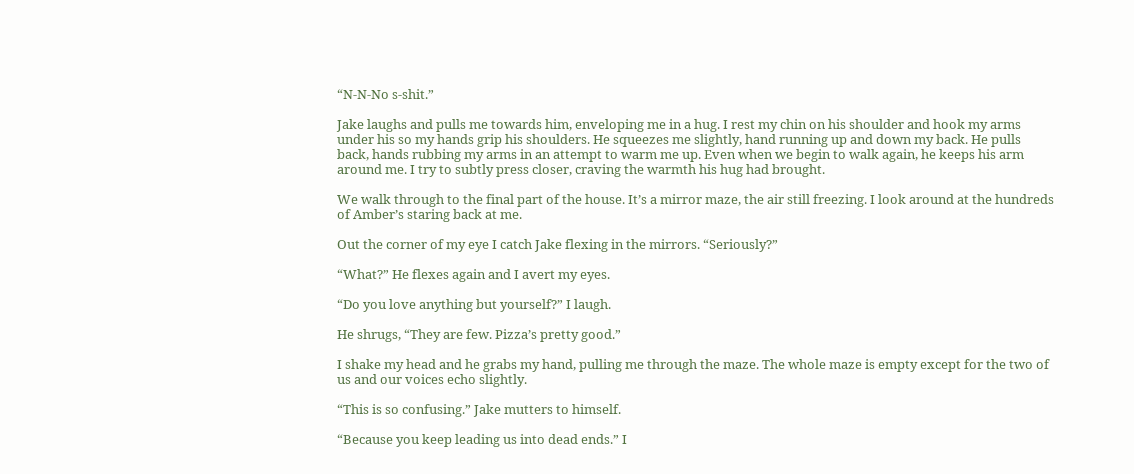“N-N-No s-shit.”

Jake laughs and pulls me towards him, enveloping me in a hug. I rest my chin on his shoulder and hook my arms under his so my hands grip his shoulders. He squeezes me slightly, hand running up and down my back. He pulls back, hands rubbing my arms in an attempt to warm me up. Even when we begin to walk again, he keeps his arm around me. I try to subtly press closer, craving the warmth his hug had brought.

We walk through to the final part of the house. It’s a mirror maze, the air still freezing. I look around at the hundreds of Amber’s staring back at me.

Out the corner of my eye I catch Jake flexing in the mirrors. “Seriously?”

“What?” He flexes again and I avert my eyes.

“Do you love anything but yourself?” I laugh.

He shrugs, “They are few. Pizza’s pretty good.”

I shake my head and he grabs my hand, pulling me through the maze. The whole maze is empty except for the two of us and our voices echo slightly.

“This is so confusing.” Jake mutters to himself.

“Because you keep leading us into dead ends.” I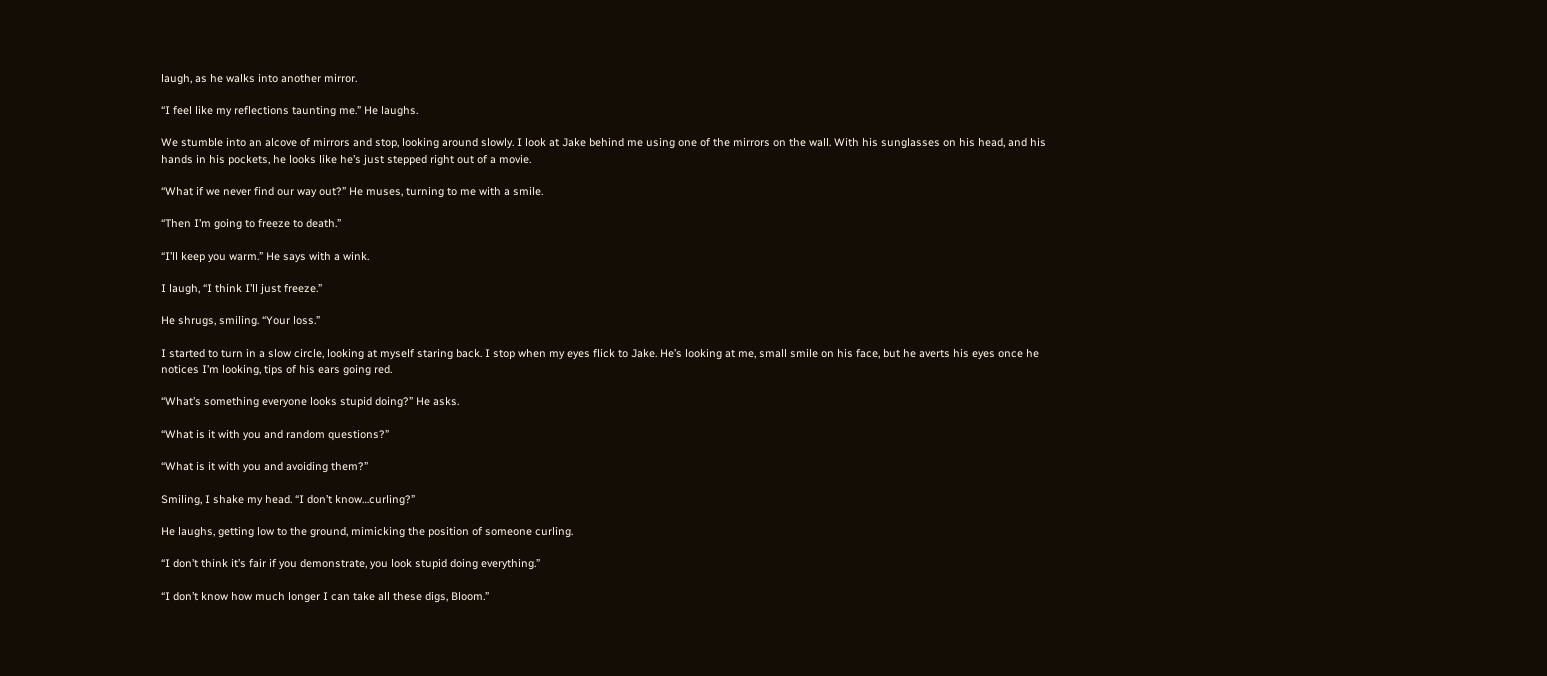laugh, as he walks into another mirror.

“I feel like my reflections taunting me.” He laughs.

We stumble into an alcove of mirrors and stop, looking around slowly. I look at Jake behind me using one of the mirrors on the wall. With his sunglasses on his head, and his hands in his pockets, he looks like he’s just stepped right out of a movie.

“What if we never find our way out?” He muses, turning to me with a smile.

“Then I’m going to freeze to death.”

“I’ll keep you warm.” He says with a wink.

I laugh, “I think I’ll just freeze.”

He shrugs, smiling. “Your loss.”

I started to turn in a slow circle, looking at myself staring back. I stop when my eyes flick to Jake. He’s looking at me, small smile on his face, but he averts his eyes once he notices I’m looking, tips of his ears going red.

“What’s something everyone looks stupid doing?” He asks.

“What is it with you and random questions?”

“What is it with you and avoiding them?”

Smiling, I shake my head. “I don’t know…curling?”

He laughs, getting low to the ground, mimicking the position of someone curling.

“I don’t think it’s fair if you demonstrate, you look stupid doing everything.”

“I don’t know how much longer I can take all these digs, Bloom.”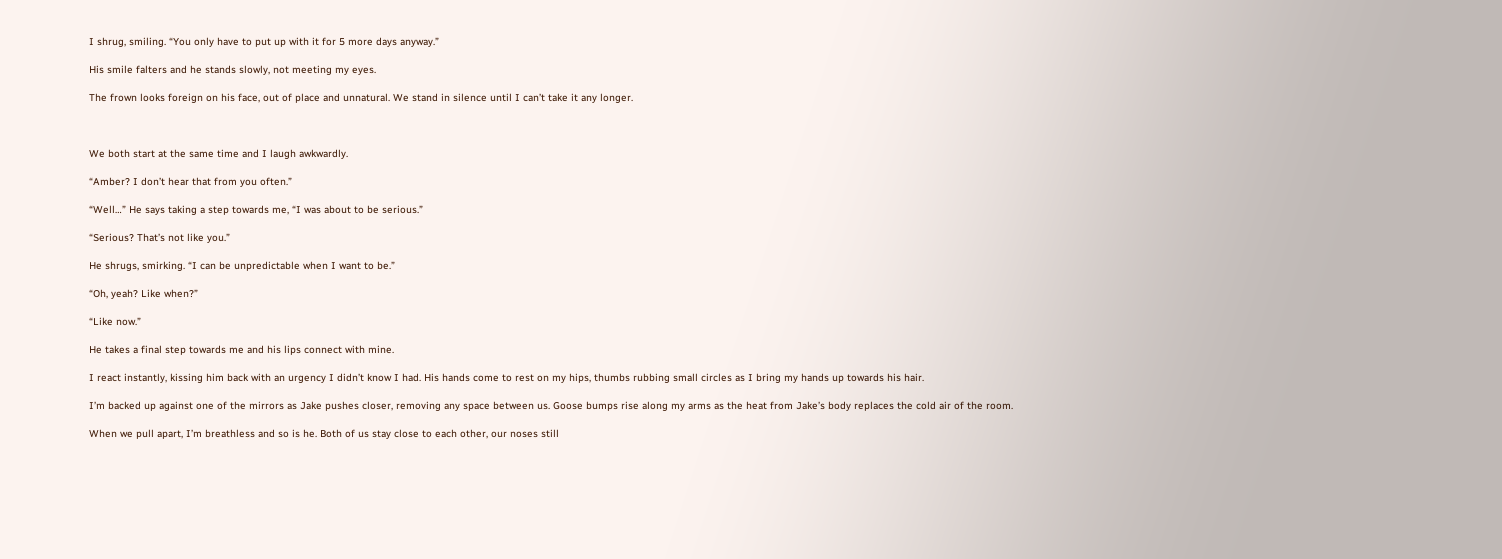I shrug, smiling. “You only have to put up with it for 5 more days anyway.”

His smile falters and he stands slowly, not meeting my eyes.

The frown looks foreign on his face, out of place and unnatural. We stand in silence until I can’t take it any longer.



We both start at the same time and I laugh awkwardly.

“Amber? I don’t hear that from you often.”

“Well…” He says taking a step towards me, “I was about to be serious.”

“Serious? That’s not like you.”

He shrugs, smirking. “I can be unpredictable when I want to be.”

“Oh, yeah? Like when?”

“Like now.”

He takes a final step towards me and his lips connect with mine.

I react instantly, kissing him back with an urgency I didn’t know I had. His hands come to rest on my hips, thumbs rubbing small circles as I bring my hands up towards his hair.

I’m backed up against one of the mirrors as Jake pushes closer, removing any space between us. Goose bumps rise along my arms as the heat from Jake’s body replaces the cold air of the room.

When we pull apart, I’m breathless and so is he. Both of us stay close to each other, our noses still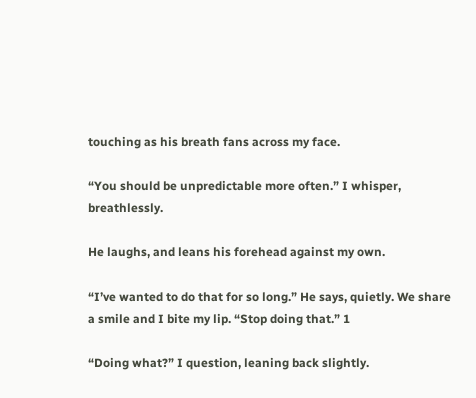touching as his breath fans across my face.

“You should be unpredictable more often.” I whisper, breathlessly.

He laughs, and leans his forehead against my own.

“I’ve wanted to do that for so long.” He says, quietly. We share a smile and I bite my lip. “Stop doing that.” 1

“Doing what?” I question, leaning back slightly.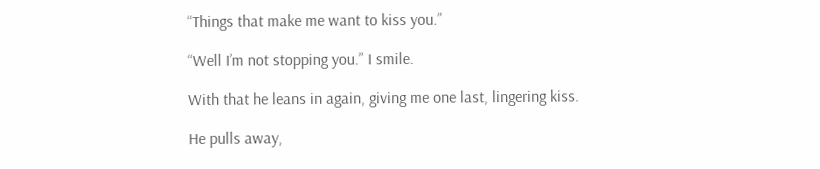“Things that make me want to kiss you.”

“Well I’m not stopping you.” I smile.

With that he leans in again, giving me one last, lingering kiss.

He pulls away,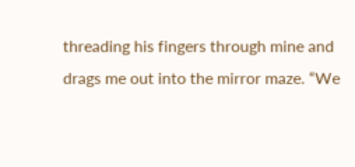threading his fingers through mine and drags me out into the mirror maze. “We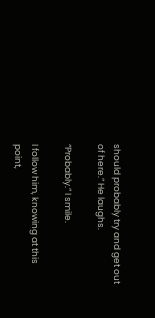should probably try and get out of here.” He laughs.

“Probably.” I smile.

I follow him, knowing at this point,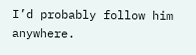I’d probably follow him anywhere.